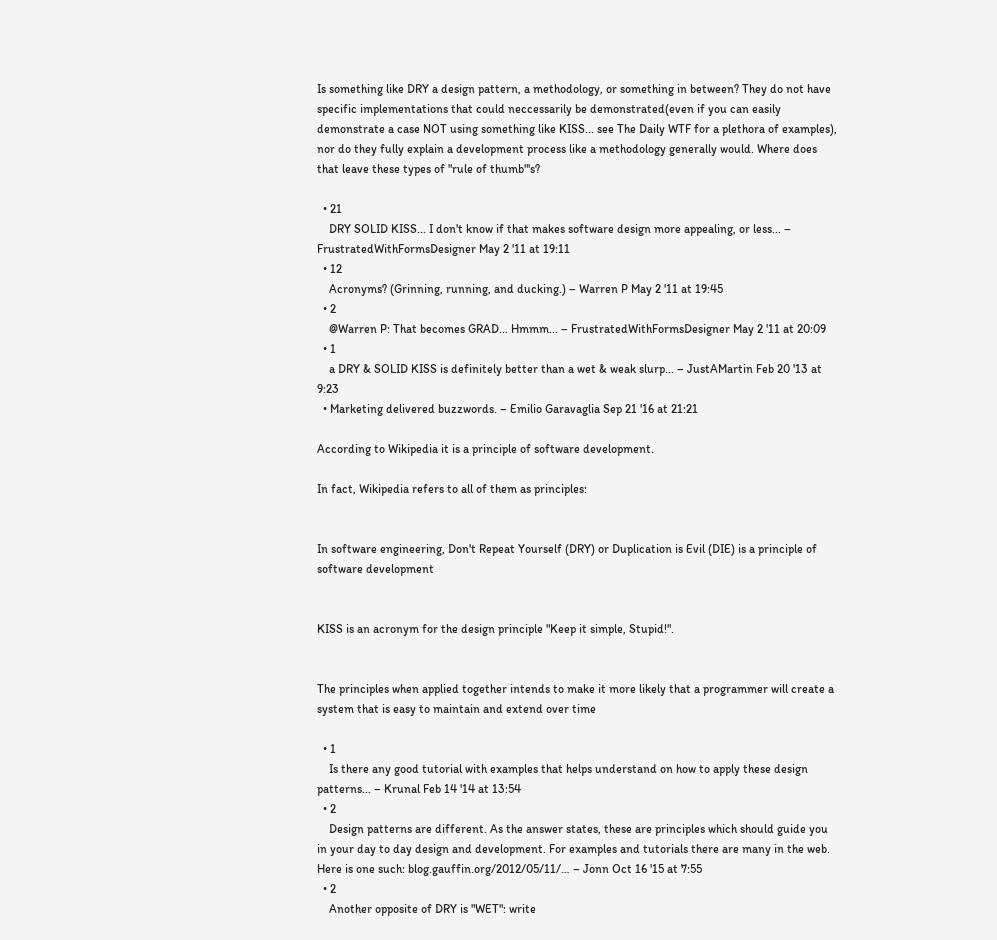Is something like DRY a design pattern, a methodology, or something in between? They do not have specific implementations that could neccessarily be demonstrated(even if you can easily demonstrate a case NOT using something like KISS... see The Daily WTF for a plethora of examples), nor do they fully explain a development process like a methodology generally would. Where does that leave these types of "rule of thumb"'s?

  • 21
    DRY SOLID KISS... I don't know if that makes software design more appealing, or less... – FrustratedWithFormsDesigner May 2 '11 at 19:11
  • 12
    Acronyms? (Grinning, running, and ducking.) – Warren P May 2 '11 at 19:45
  • 2
    @Warren P: That becomes GRAD... Hmmm... – FrustratedWithFormsDesigner May 2 '11 at 20:09
  • 1
    a DRY & SOLID KISS is definitely better than a wet & weak slurp... – JustAMartin Feb 20 '13 at 9:23
  • Marketing delivered buzzwords. – Emilio Garavaglia Sep 21 '16 at 21:21

According to Wikipedia it is a principle of software development.

In fact, Wikipedia refers to all of them as principles:


In software engineering, Don't Repeat Yourself (DRY) or Duplication is Evil (DIE) is a principle of software development


KISS is an acronym for the design principle "Keep it simple, Stupid!".


The principles when applied together intends to make it more likely that a programmer will create a system that is easy to maintain and extend over time

  • 1
    Is there any good tutorial with examples that helps understand on how to apply these design patterns... – Krunal Feb 14 '14 at 13:54
  • 2
    Design patterns are different. As the answer states, these are principles which should guide you in your day to day design and development. For examples and tutorials there are many in the web. Here is one such: blog.gauffin.org/2012/05/11/… – Jonn Oct 16 '15 at 7:55
  • 2
    Another opposite of DRY is "WET": write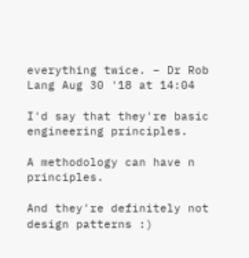everything twice. – Dr Rob Lang Aug 30 '18 at 14:04

I'd say that they're basic engineering principles.

A methodology can have n principles.

And they're definitely not design patterns :)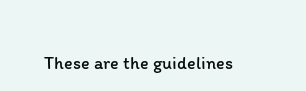These are the guidelines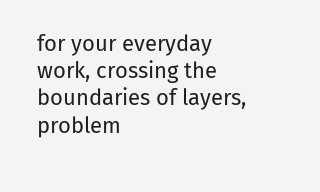for your everyday work, crossing the boundaries of layers, problem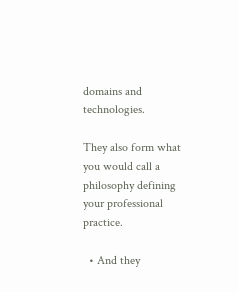domains and technologies.

They also form what you would call a philosophy defining your professional practice.

  • And they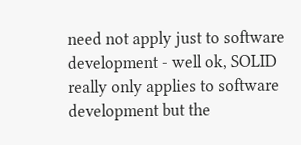need not apply just to software development - well ok, SOLID really only applies to software development but the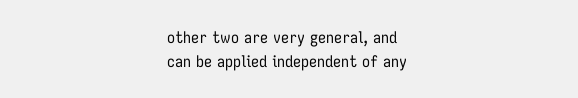other two are very general, and can be applied independent of any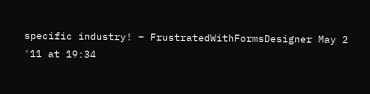specific industry! – FrustratedWithFormsDesigner May 2 '11 at 19:34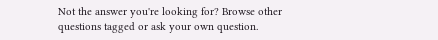Not the answer you're looking for? Browse other questions tagged or ask your own question.